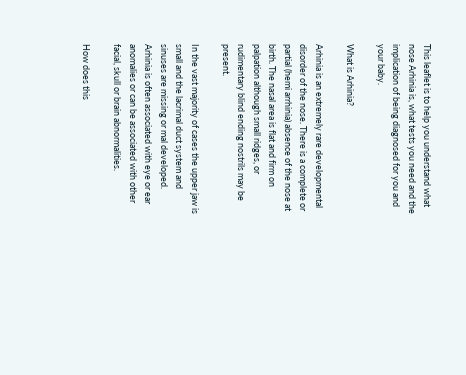This leaflet is to help you understand what nose Arhinia is, what tests you need and the implication of being diagnosed for you and your baby.

What is Arhinia?

Arhinia is an extremely rare developmental disorder of the nose. There is a complete or partial (hemi arrhinia) absence of the nose at birth. The nasal area is flat and firm on palpation although small ridges, or rudimentary blind ending nostrils may be present.

In the vast majority of cases the upper jaw is small and the lacrimal duct system and sinuses are missing or mal developed. Arhinia is often associated with eye or ear anomalies or can be associated with other facial, skull or brain abnormalities.

How does this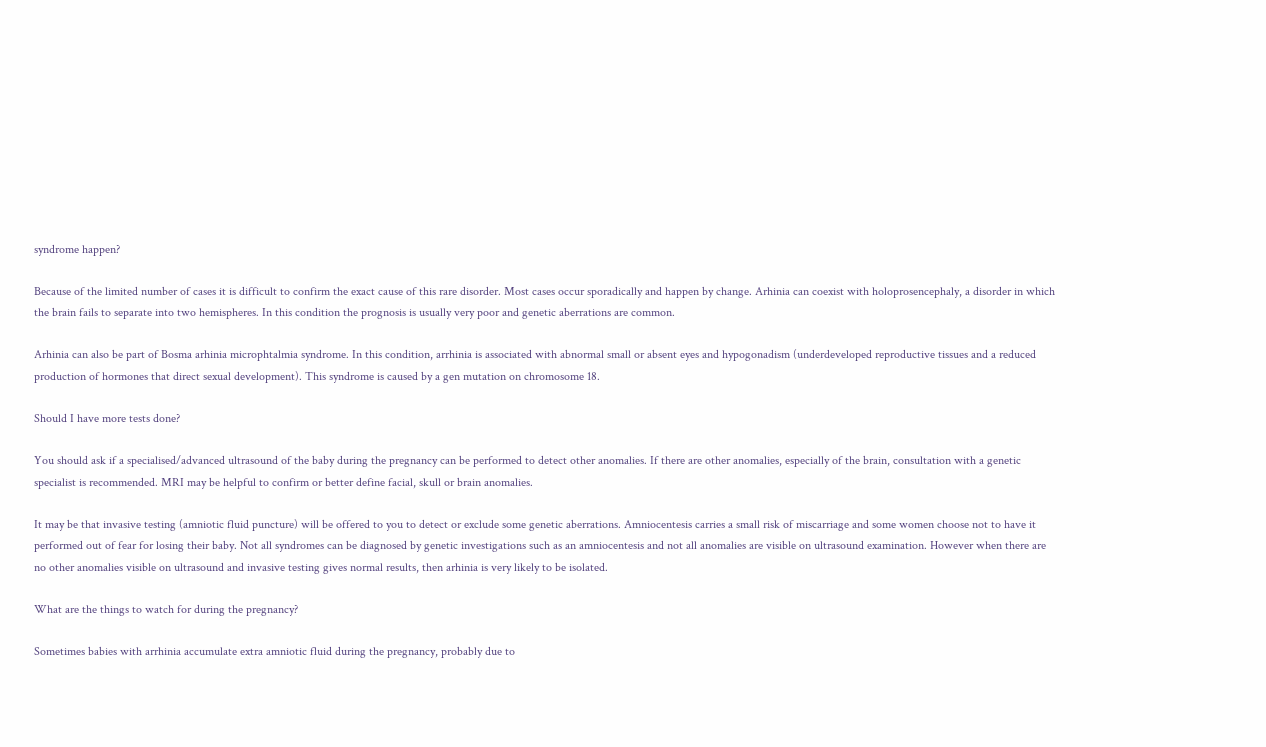syndrome happen?

Because of the limited number of cases it is difficult to confirm the exact cause of this rare disorder. Most cases occur sporadically and happen by change. Arhinia can coexist with holoprosencephaly, a disorder in which the brain fails to separate into two hemispheres. In this condition the prognosis is usually very poor and genetic aberrations are common.

Arhinia can also be part of Bosma arhinia microphtalmia syndrome. In this condition, arrhinia is associated with abnormal small or absent eyes and hypogonadism (underdeveloped reproductive tissues and a reduced production of hormones that direct sexual development). This syndrome is caused by a gen mutation on chromosome 18.

Should I have more tests done?

You should ask if a specialised/advanced ultrasound of the baby during the pregnancy can be performed to detect other anomalies. If there are other anomalies, especially of the brain, consultation with a genetic specialist is recommended. MRI may be helpful to confirm or better define facial, skull or brain anomalies.

It may be that invasive testing (amniotic fluid puncture) will be offered to you to detect or exclude some genetic aberrations. Amniocentesis carries a small risk of miscarriage and some women choose not to have it performed out of fear for losing their baby. Not all syndromes can be diagnosed by genetic investigations such as an amniocentesis and not all anomalies are visible on ultrasound examination. However when there are no other anomalies visible on ultrasound and invasive testing gives normal results, then arhinia is very likely to be isolated.

What are the things to watch for during the pregnancy?

Sometimes babies with arrhinia accumulate extra amniotic fluid during the pregnancy, probably due to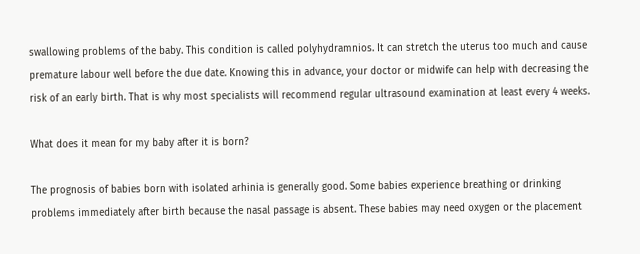swallowing problems of the baby. This condition is called polyhydramnios. It can stretch the uterus too much and cause premature labour well before the due date. Knowing this in advance, your doctor or midwife can help with decreasing the risk of an early birth. That is why most specialists will recommend regular ultrasound examination at least every 4 weeks.

What does it mean for my baby after it is born?

The prognosis of babies born with isolated arhinia is generally good. Some babies experience breathing or drinking problems immediately after birth because the nasal passage is absent. These babies may need oxygen or the placement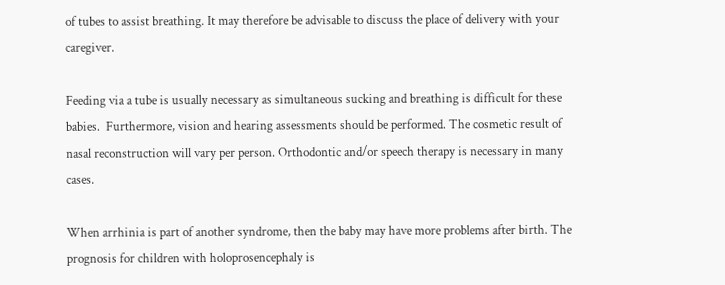of tubes to assist breathing. It may therefore be advisable to discuss the place of delivery with your caregiver.

Feeding via a tube is usually necessary as simultaneous sucking and breathing is difficult for these babies.  Furthermore, vision and hearing assessments should be performed. The cosmetic result of nasal reconstruction will vary per person. Orthodontic and/or speech therapy is necessary in many cases.

When arrhinia is part of another syndrome, then the baby may have more problems after birth. The prognosis for children with holoprosencephaly is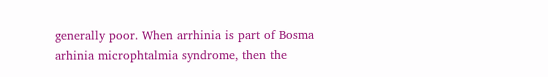generally poor. When arrhinia is part of Bosma arhinia microphtalmia syndrome, then the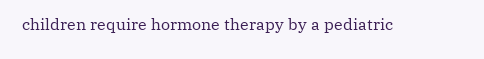children require hormone therapy by a pediatric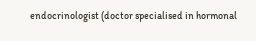endocrinologist (doctor specialised in hormonal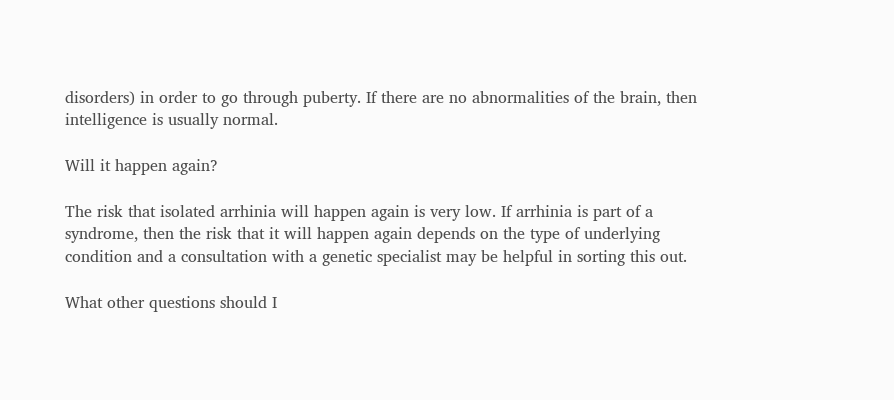disorders) in order to go through puberty. If there are no abnormalities of the brain, then intelligence is usually normal.

Will it happen again?

The risk that isolated arrhinia will happen again is very low. If arrhinia is part of a syndrome, then the risk that it will happen again depends on the type of underlying condition and a consultation with a genetic specialist may be helpful in sorting this out.

What other questions should I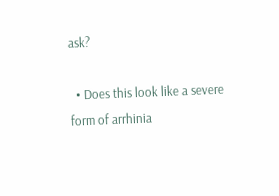ask?

  • Does this look like a severe form of arrhinia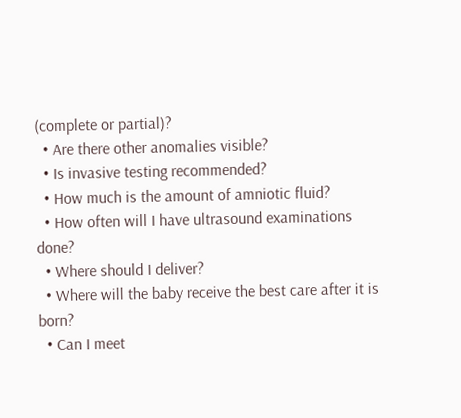(complete or partial)?
  • Are there other anomalies visible?
  • Is invasive testing recommended?
  • How much is the amount of amniotic fluid?
  • How often will I have ultrasound examinations done?
  • Where should I deliver?
  • Where will the baby receive the best care after it is born?
  • Can I meet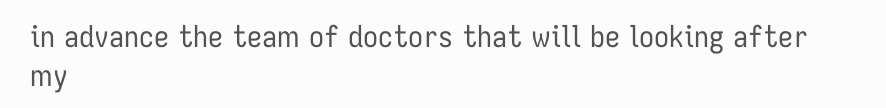in advance the team of doctors that will be looking after my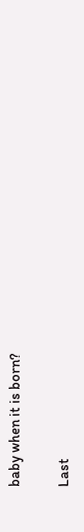baby when it is born?

Last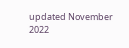updated November 2022